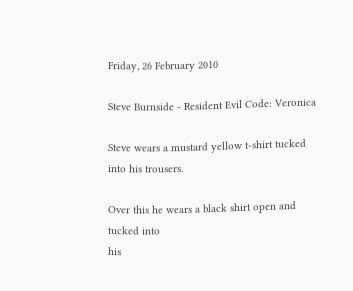Friday, 26 February 2010

Steve Burnside - Resident Evil Code: Veronica

Steve wears a mustard yellow t-shirt tucked into his trousers.

Over this he wears a black shirt open and tucked into
his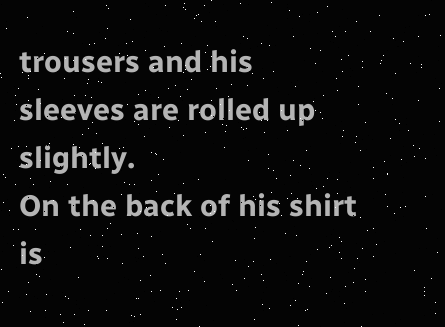trousers and his sleeves are rolled up slightly.
On the back of his shirt is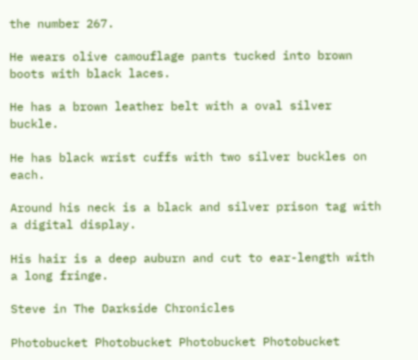the number 267.

He wears olive camouflage pants tucked into brown boots with black laces.

He has a brown leather belt with a oval silver buckle.

He has black wrist cuffs with two silver buckles on each.

Around his neck is a black and silver prison tag with a digital display.

His hair is a deep auburn and cut to ear-length with a long fringe.

Steve in The Darkside Chronicles

Photobucket Photobucket Photobucket Photobucket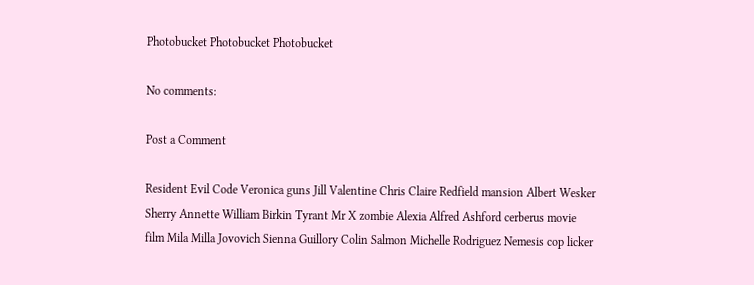Photobucket Photobucket Photobucket

No comments:

Post a Comment

Resident Evil Code Veronica guns Jill Valentine Chris Claire Redfield mansion Albert Wesker Sherry Annette William Birkin Tyrant Mr X zombie Alexia Alfred Ashford cerberus movie film Mila Milla Jovovich Sienna Guillory Colin Salmon Michelle Rodriguez Nemesis cop licker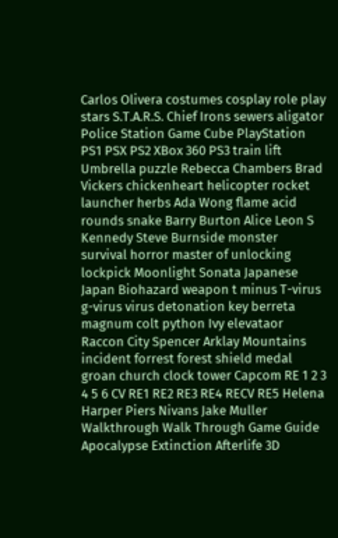Carlos Olivera costumes cosplay role play stars S.T.A.R.S. Chief Irons sewers aligator Police Station Game Cube PlayStation PS1 PSX PS2 XBox 360 PS3 train lift Umbrella puzzle Rebecca Chambers Brad Vickers chickenheart helicopter rocket launcher herbs Ada Wong flame acid rounds snake Barry Burton Alice Leon S Kennedy Steve Burnside monster survival horror master of unlocking lockpick Moonlight Sonata Japanese Japan Biohazard weapon t minus T-virus g-virus virus detonation key berreta magnum colt python Ivy elevataor Raccon City Spencer Arklay Mountains incident forrest forest shield medal groan church clock tower Capcom RE 1 2 3 4 5 6 CV RE1 RE2 RE3 RE4 RECV RE5 Helena Harper Piers Nivans Jake Muller Walkthrough Walk Through Game Guide Apocalypse Extinction Afterlife 3D